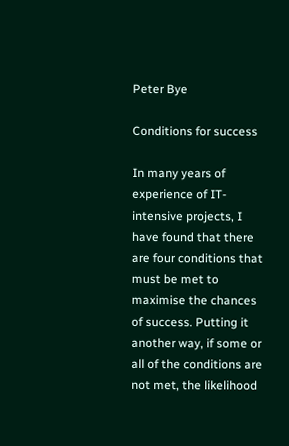Peter Bye

Conditions for success

In many years of experience of IT-intensive projects, I have found that there are four conditions that must be met to maximise the chances of success. Putting it another way, if some or all of the conditions are not met, the likelihood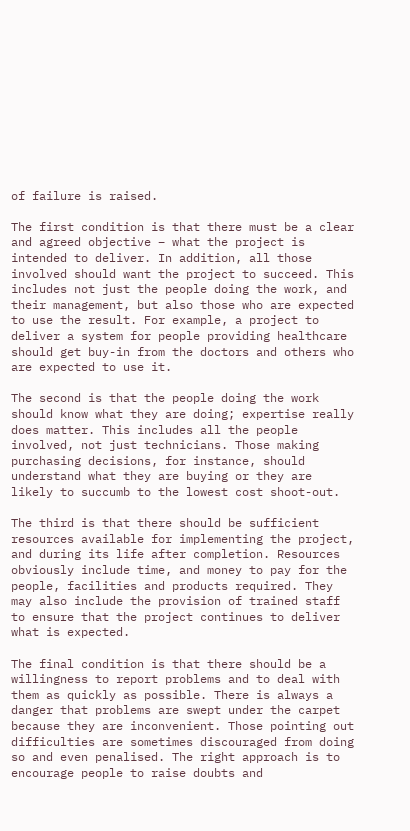of failure is raised.

The first condition is that there must be a clear and agreed objective – what the project is intended to deliver. In addition, all those involved should want the project to succeed. This includes not just the people doing the work, and their management, but also those who are expected to use the result. For example, a project to deliver a system for people providing healthcare should get buy-in from the doctors and others who are expected to use it.

The second is that the people doing the work should know what they are doing; expertise really does matter. This includes all the people involved, not just technicians. Those making purchasing decisions, for instance, should understand what they are buying or they are likely to succumb to the lowest cost shoot-out.

The third is that there should be sufficient resources available for implementing the project, and during its life after completion. Resources obviously include time, and money to pay for the people, facilities and products required. They may also include the provision of trained staff to ensure that the project continues to deliver what is expected.

The final condition is that there should be a willingness to report problems and to deal with them as quickly as possible. There is always a danger that problems are swept under the carpet because they are inconvenient. Those pointing out difficulties are sometimes discouraged from doing so and even penalised. The right approach is to encourage people to raise doubts and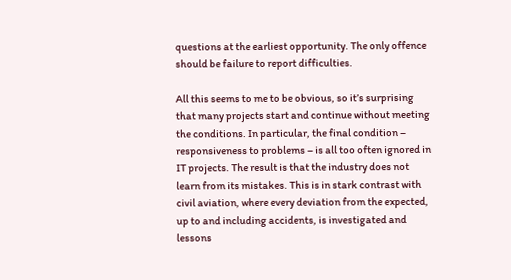questions at the earliest opportunity. The only offence should be failure to report difficulties.

All this seems to me to be obvious, so it’s surprising that many projects start and continue without meeting the conditions. In particular, the final condition – responsiveness to problems – is all too often ignored in IT projects. The result is that the industry does not learn from its mistakes. This is in stark contrast with civil aviation, where every deviation from the expected, up to and including accidents, is investigated and lessons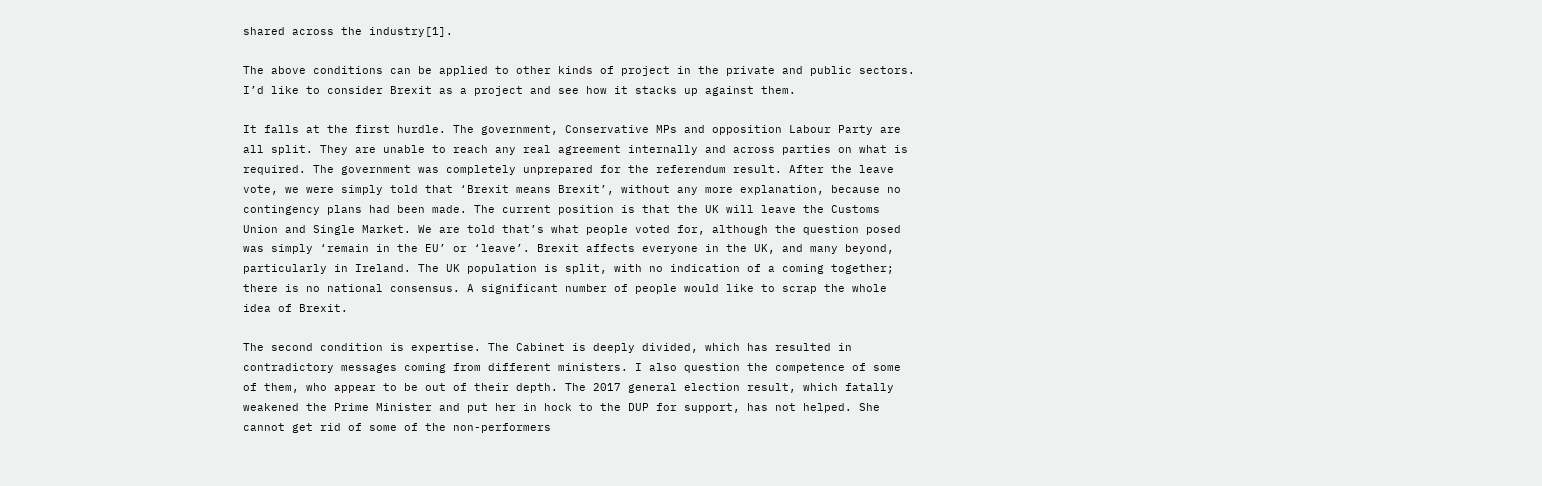shared across the industry[1].

The above conditions can be applied to other kinds of project in the private and public sectors. I’d like to consider Brexit as a project and see how it stacks up against them.

It falls at the first hurdle. The government, Conservative MPs and opposition Labour Party are all split. They are unable to reach any real agreement internally and across parties on what is required. The government was completely unprepared for the referendum result. After the leave vote, we were simply told that ‘Brexit means Brexit’, without any more explanation, because no contingency plans had been made. The current position is that the UK will leave the Customs Union and Single Market. We are told that’s what people voted for, although the question posed was simply ‘remain in the EU’ or ‘leave’. Brexit affects everyone in the UK, and many beyond, particularly in Ireland. The UK population is split, with no indication of a coming together; there is no national consensus. A significant number of people would like to scrap the whole idea of Brexit.

The second condition is expertise. The Cabinet is deeply divided, which has resulted in contradictory messages coming from different ministers. I also question the competence of some of them, who appear to be out of their depth. The 2017 general election result, which fatally weakened the Prime Minister and put her in hock to the DUP for support, has not helped. She cannot get rid of some of the non-performers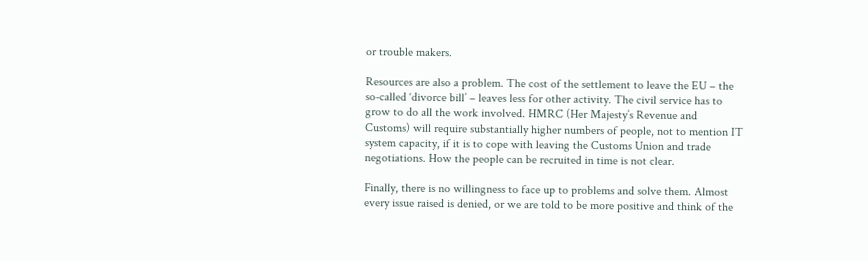or trouble makers.

Resources are also a problem. The cost of the settlement to leave the EU – the so-called ‘divorce bill’ – leaves less for other activity. The civil service has to grow to do all the work involved. HMRC (Her Majesty’s Revenue and Customs) will require substantially higher numbers of people, not to mention IT system capacity, if it is to cope with leaving the Customs Union and trade negotiations. How the people can be recruited in time is not clear.

Finally, there is no willingness to face up to problems and solve them. Almost every issue raised is denied, or we are told to be more positive and think of the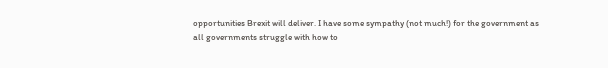opportunities Brexit will deliver. I have some sympathy (not much!) for the government as all governments struggle with how to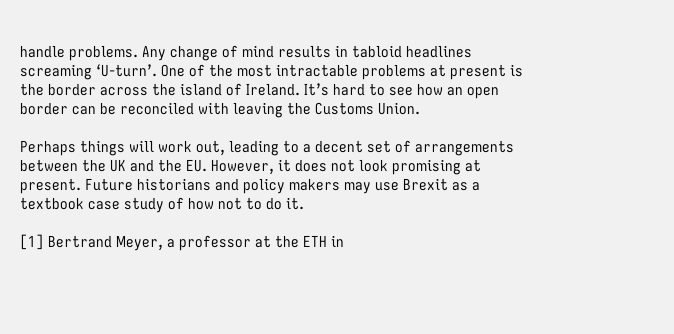handle problems. Any change of mind results in tabloid headlines screaming ‘U-turn’. One of the most intractable problems at present is the border across the island of Ireland. It’s hard to see how an open border can be reconciled with leaving the Customs Union.

Perhaps things will work out, leading to a decent set of arrangements between the UK and the EU. However, it does not look promising at present. Future historians and policy makers may use Brexit as a textbook case study of how not to do it.

[1] Bertrand Meyer, a professor at the ETH in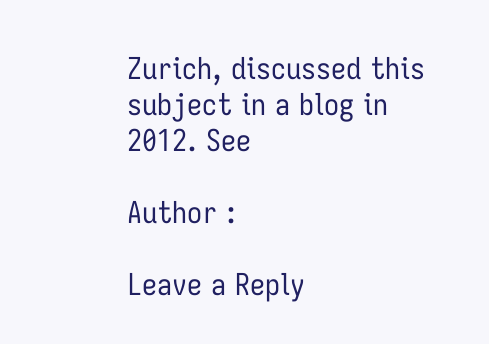Zurich, discussed this subject in a blog in 2012. See

Author :

Leave a Reply